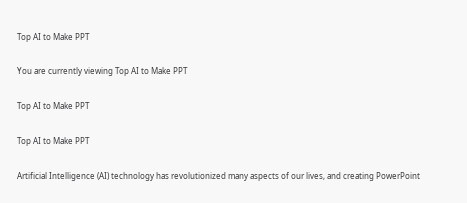Top AI to Make PPT

You are currently viewing Top AI to Make PPT

Top AI to Make PPT

Top AI to Make PPT

Artificial Intelligence (AI) technology has revolutionized many aspects of our lives, and creating PowerPoint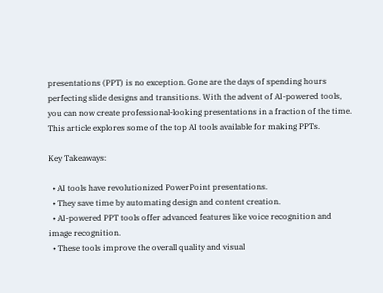presentations (PPT) is no exception. Gone are the days of spending hours perfecting slide designs and transitions. With the advent of AI-powered tools, you can now create professional-looking presentations in a fraction of the time. This article explores some of the top AI tools available for making PPTs.

Key Takeaways:

  • AI tools have revolutionized PowerPoint presentations.
  • They save time by automating design and content creation.
  • AI-powered PPT tools offer advanced features like voice recognition and image recognition.
  • These tools improve the overall quality and visual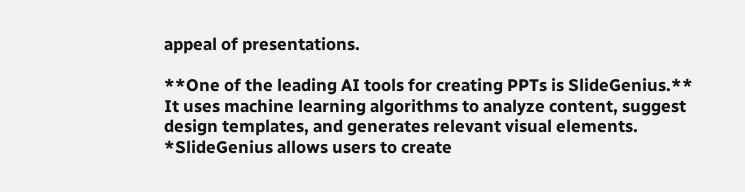appeal of presentations.

**One of the leading AI tools for creating PPTs is SlideGenius.** It uses machine learning algorithms to analyze content, suggest design templates, and generates relevant visual elements. *SlideGenius allows users to create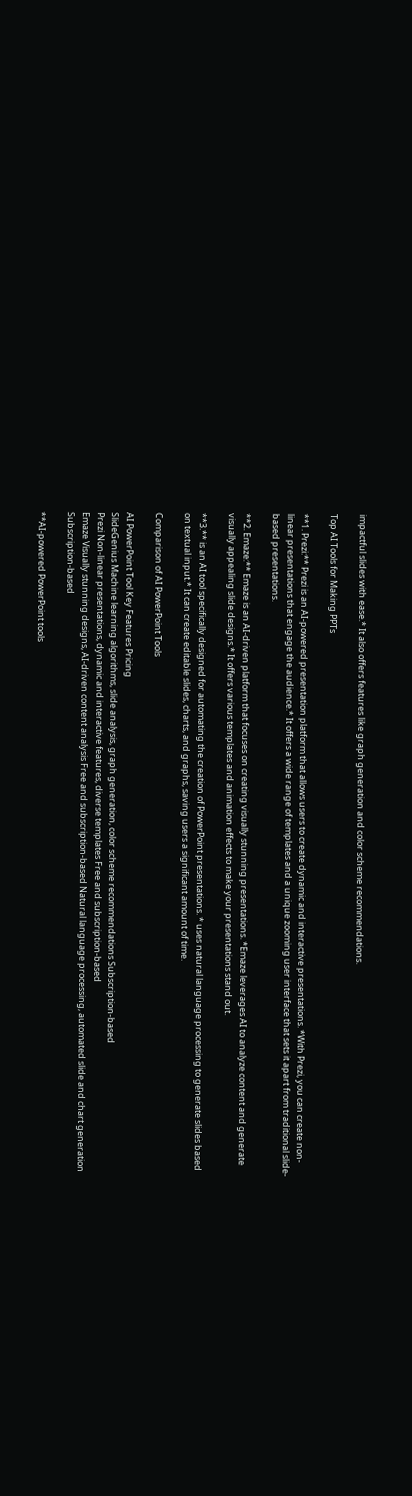impactful slides with ease.* It also offers features like graph generation and color scheme recommendations.

Top AI Tools for Making PPTs

**1. Prezi:** Prezi is an AI-powered presentation platform that allows users to create dynamic and interactive presentations. *With Prezi, you can create non-linear presentations that engage the audience.* It offers a wide range of templates and a unique zooming user interface that sets it apart from traditional slide-based presentations.

**2. Emaze:** Emaze is an AI-driven platform that focuses on creating visually stunning presentations. *Emaze leverages AI to analyze content and generate visually appealing slide designs.* It offers various templates and animation effects to make your presentations stand out.

**3.** is an AI tool specifically designed for automating the creation of PowerPoint presentations. * uses natural language processing to generate slides based on textual input.* It can create editable slides, charts, and graphs, saving users a significant amount of time.

Comparison of AI PowerPoint Tools

AI PowerPoint Tool Key Features Pricing
SlideGenius Machine learning algorithms, slide analysis, graph generation, color scheme recommendations Subscription-based
Prezi Non-linear presentations, dynamic and interactive features, diverse templates Free and subscription-based
Emaze Visually stunning designs, AI-driven content analysis Free and subscription-based Natural language processing, automated slide and chart generation Subscription-based

**AI-powered PowerPoint tools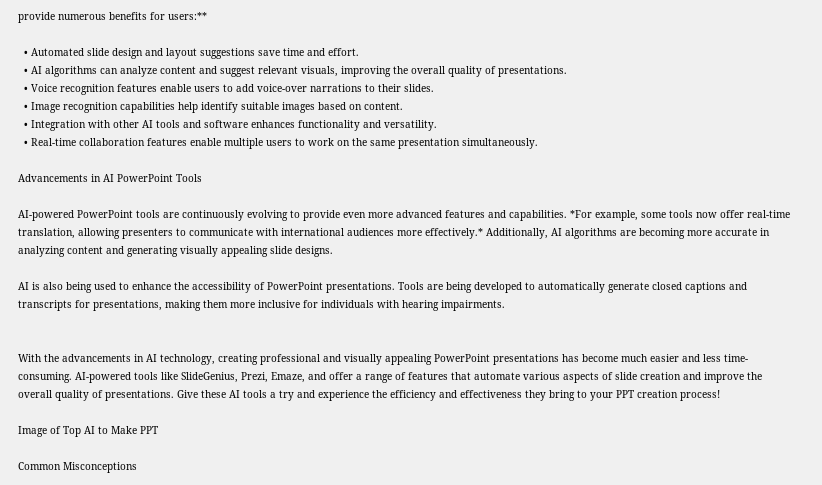provide numerous benefits for users:**

  • Automated slide design and layout suggestions save time and effort.
  • AI algorithms can analyze content and suggest relevant visuals, improving the overall quality of presentations.
  • Voice recognition features enable users to add voice-over narrations to their slides.
  • Image recognition capabilities help identify suitable images based on content.
  • Integration with other AI tools and software enhances functionality and versatility.
  • Real-time collaboration features enable multiple users to work on the same presentation simultaneously.

Advancements in AI PowerPoint Tools

AI-powered PowerPoint tools are continuously evolving to provide even more advanced features and capabilities. *For example, some tools now offer real-time translation, allowing presenters to communicate with international audiences more effectively.* Additionally, AI algorithms are becoming more accurate in analyzing content and generating visually appealing slide designs.

AI is also being used to enhance the accessibility of PowerPoint presentations. Tools are being developed to automatically generate closed captions and transcripts for presentations, making them more inclusive for individuals with hearing impairments.


With the advancements in AI technology, creating professional and visually appealing PowerPoint presentations has become much easier and less time-consuming. AI-powered tools like SlideGenius, Prezi, Emaze, and offer a range of features that automate various aspects of slide creation and improve the overall quality of presentations. Give these AI tools a try and experience the efficiency and effectiveness they bring to your PPT creation process!

Image of Top AI to Make PPT

Common Misconceptions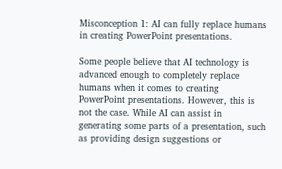Misconception 1: AI can fully replace humans in creating PowerPoint presentations.

Some people believe that AI technology is advanced enough to completely replace humans when it comes to creating PowerPoint presentations. However, this is not the case. While AI can assist in generating some parts of a presentation, such as providing design suggestions or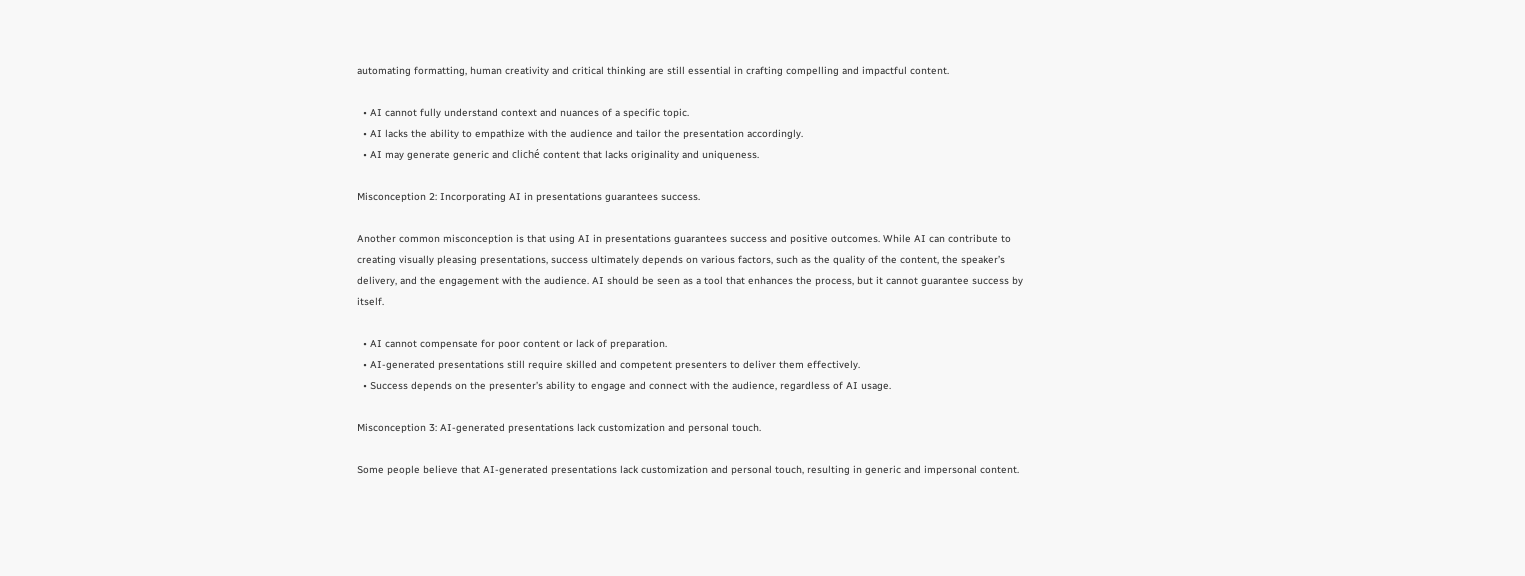automating formatting, human creativity and critical thinking are still essential in crafting compelling and impactful content.

  • AI cannot fully understand context and nuances of a specific topic.
  • AI lacks the ability to empathize with the audience and tailor the presentation accordingly.
  • AI may generate generic and cliché content that lacks originality and uniqueness.

Misconception 2: Incorporating AI in presentations guarantees success.

Another common misconception is that using AI in presentations guarantees success and positive outcomes. While AI can contribute to creating visually pleasing presentations, success ultimately depends on various factors, such as the quality of the content, the speaker’s delivery, and the engagement with the audience. AI should be seen as a tool that enhances the process, but it cannot guarantee success by itself.

  • AI cannot compensate for poor content or lack of preparation.
  • AI-generated presentations still require skilled and competent presenters to deliver them effectively.
  • Success depends on the presenter’s ability to engage and connect with the audience, regardless of AI usage.

Misconception 3: AI-generated presentations lack customization and personal touch.

Some people believe that AI-generated presentations lack customization and personal touch, resulting in generic and impersonal content.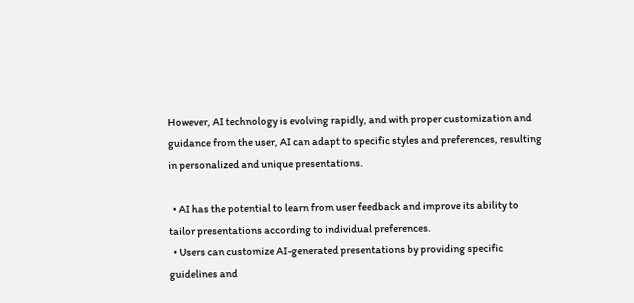However, AI technology is evolving rapidly, and with proper customization and guidance from the user, AI can adapt to specific styles and preferences, resulting in personalized and unique presentations.

  • AI has the potential to learn from user feedback and improve its ability to tailor presentations according to individual preferences.
  • Users can customize AI-generated presentations by providing specific guidelines and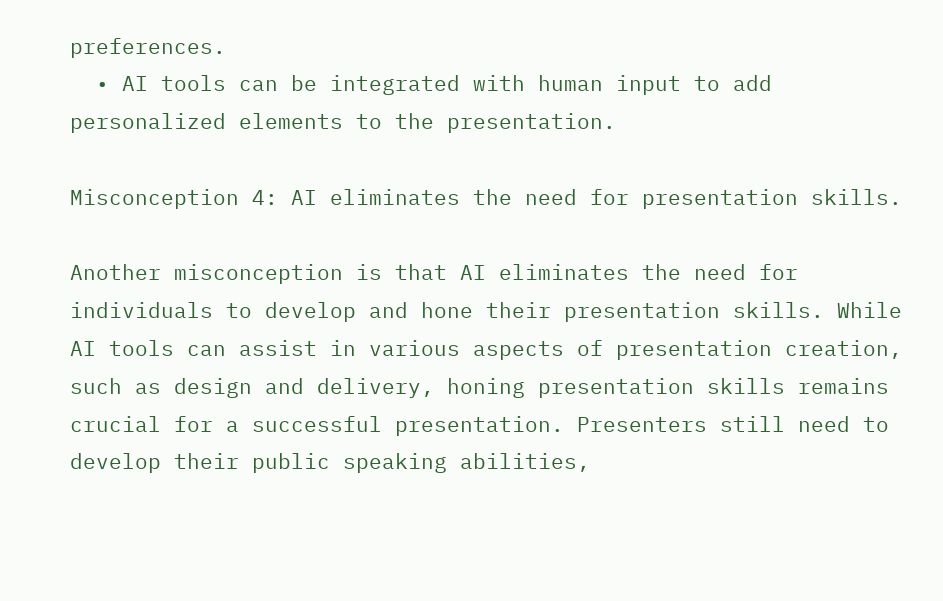preferences.
  • AI tools can be integrated with human input to add personalized elements to the presentation.

Misconception 4: AI eliminates the need for presentation skills.

Another misconception is that AI eliminates the need for individuals to develop and hone their presentation skills. While AI tools can assist in various aspects of presentation creation, such as design and delivery, honing presentation skills remains crucial for a successful presentation. Presenters still need to develop their public speaking abilities,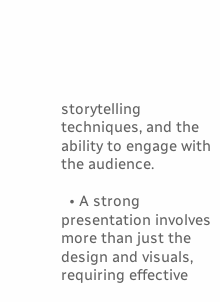storytelling techniques, and the ability to engage with the audience.

  • A strong presentation involves more than just the design and visuals, requiring effective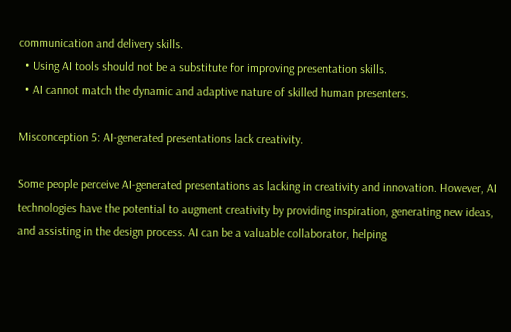communication and delivery skills.
  • Using AI tools should not be a substitute for improving presentation skills.
  • AI cannot match the dynamic and adaptive nature of skilled human presenters.

Misconception 5: AI-generated presentations lack creativity.

Some people perceive AI-generated presentations as lacking in creativity and innovation. However, AI technologies have the potential to augment creativity by providing inspiration, generating new ideas, and assisting in the design process. AI can be a valuable collaborator, helping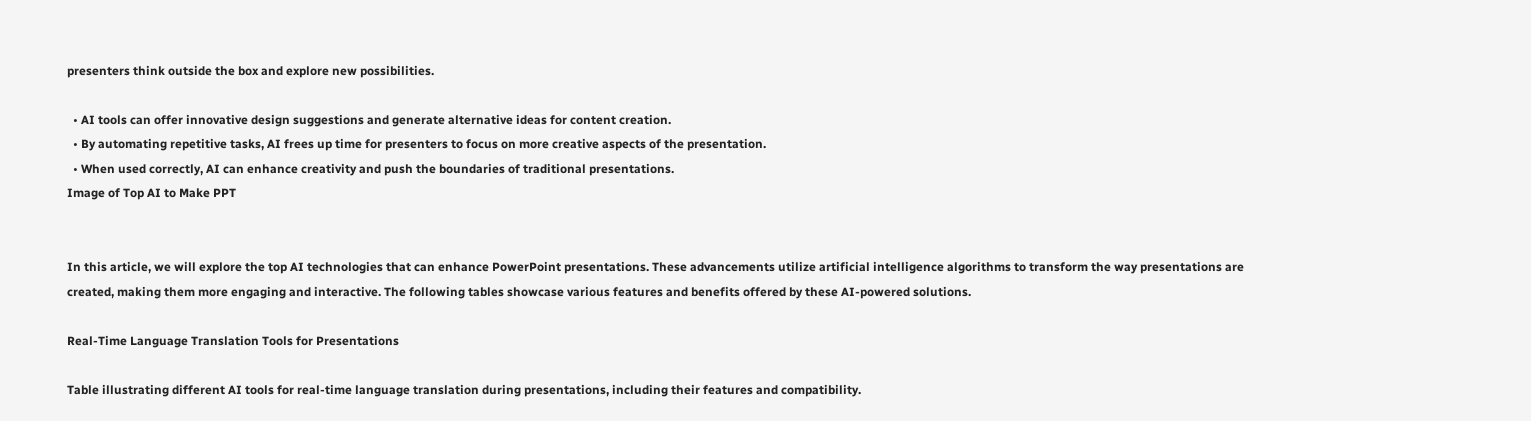presenters think outside the box and explore new possibilities.

  • AI tools can offer innovative design suggestions and generate alternative ideas for content creation.
  • By automating repetitive tasks, AI frees up time for presenters to focus on more creative aspects of the presentation.
  • When used correctly, AI can enhance creativity and push the boundaries of traditional presentations.
Image of Top AI to Make PPT


In this article, we will explore the top AI technologies that can enhance PowerPoint presentations. These advancements utilize artificial intelligence algorithms to transform the way presentations are created, making them more engaging and interactive. The following tables showcase various features and benefits offered by these AI-powered solutions.

Real-Time Language Translation Tools for Presentations

Table illustrating different AI tools for real-time language translation during presentations, including their features and compatibility.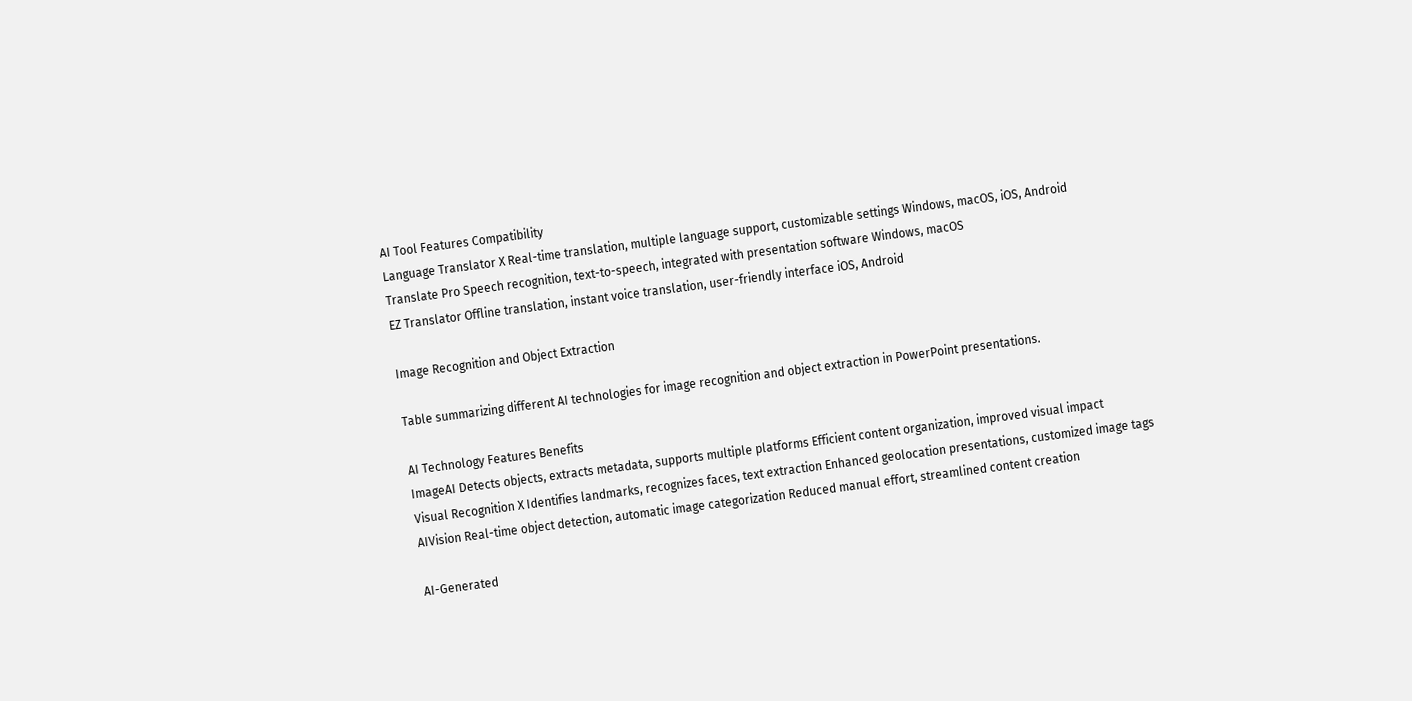AI Tool Features Compatibility
Language Translator X Real-time translation, multiple language support, customizable settings Windows, macOS, iOS, Android
Translate Pro Speech recognition, text-to-speech, integrated with presentation software Windows, macOS
EZ Translator Offline translation, instant voice translation, user-friendly interface iOS, Android

Image Recognition and Object Extraction

Table summarizing different AI technologies for image recognition and object extraction in PowerPoint presentations.

AI Technology Features Benefits
ImageAI Detects objects, extracts metadata, supports multiple platforms Efficient content organization, improved visual impact
Visual Recognition X Identifies landmarks, recognizes faces, text extraction Enhanced geolocation presentations, customized image tags
AIVision Real-time object detection, automatic image categorization Reduced manual effort, streamlined content creation

AI-Generated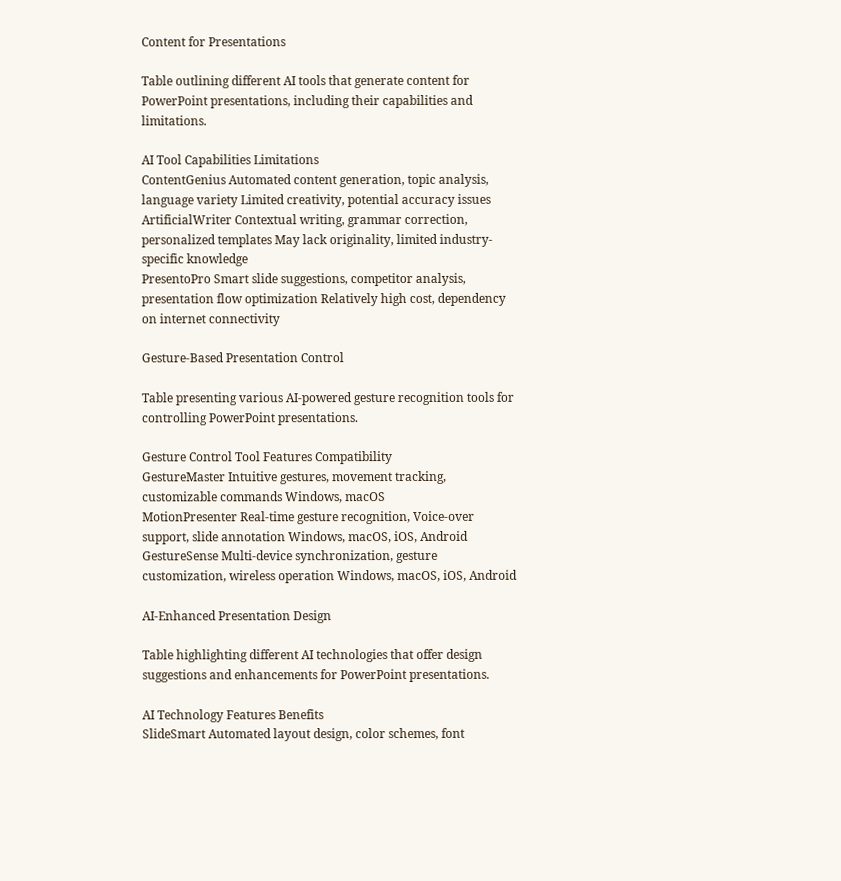Content for Presentations

Table outlining different AI tools that generate content for PowerPoint presentations, including their capabilities and limitations.

AI Tool Capabilities Limitations
ContentGenius Automated content generation, topic analysis, language variety Limited creativity, potential accuracy issues
ArtificialWriter Contextual writing, grammar correction, personalized templates May lack originality, limited industry-specific knowledge
PresentoPro Smart slide suggestions, competitor analysis, presentation flow optimization Relatively high cost, dependency on internet connectivity

Gesture-Based Presentation Control

Table presenting various AI-powered gesture recognition tools for controlling PowerPoint presentations.

Gesture Control Tool Features Compatibility
GestureMaster Intuitive gestures, movement tracking, customizable commands Windows, macOS
MotionPresenter Real-time gesture recognition, Voice-over support, slide annotation Windows, macOS, iOS, Android
GestureSense Multi-device synchronization, gesture customization, wireless operation Windows, macOS, iOS, Android

AI-Enhanced Presentation Design

Table highlighting different AI technologies that offer design suggestions and enhancements for PowerPoint presentations.

AI Technology Features Benefits
SlideSmart Automated layout design, color schemes, font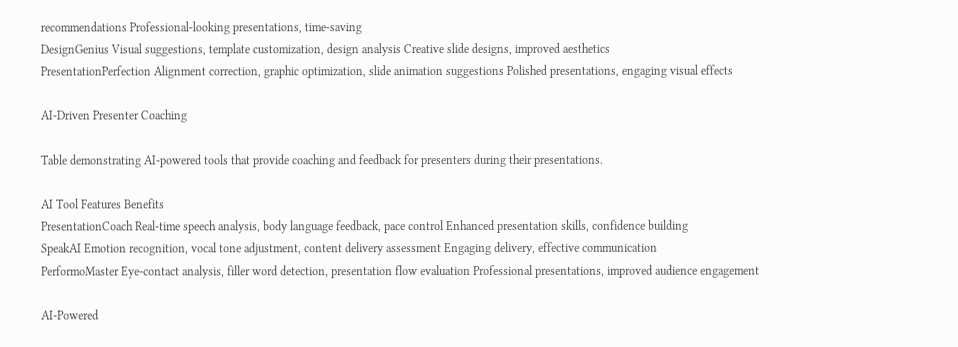recommendations Professional-looking presentations, time-saving
DesignGenius Visual suggestions, template customization, design analysis Creative slide designs, improved aesthetics
PresentationPerfection Alignment correction, graphic optimization, slide animation suggestions Polished presentations, engaging visual effects

AI-Driven Presenter Coaching

Table demonstrating AI-powered tools that provide coaching and feedback for presenters during their presentations.

AI Tool Features Benefits
PresentationCoach Real-time speech analysis, body language feedback, pace control Enhanced presentation skills, confidence building
SpeakAI Emotion recognition, vocal tone adjustment, content delivery assessment Engaging delivery, effective communication
PerformoMaster Eye-contact analysis, filler word detection, presentation flow evaluation Professional presentations, improved audience engagement

AI-Powered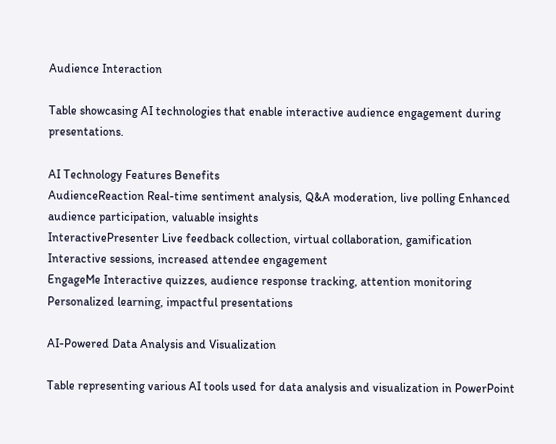Audience Interaction

Table showcasing AI technologies that enable interactive audience engagement during presentations.

AI Technology Features Benefits
AudienceReaction Real-time sentiment analysis, Q&A moderation, live polling Enhanced audience participation, valuable insights
InteractivePresenter Live feedback collection, virtual collaboration, gamification Interactive sessions, increased attendee engagement
EngageMe Interactive quizzes, audience response tracking, attention monitoring Personalized learning, impactful presentations

AI-Powered Data Analysis and Visualization

Table representing various AI tools used for data analysis and visualization in PowerPoint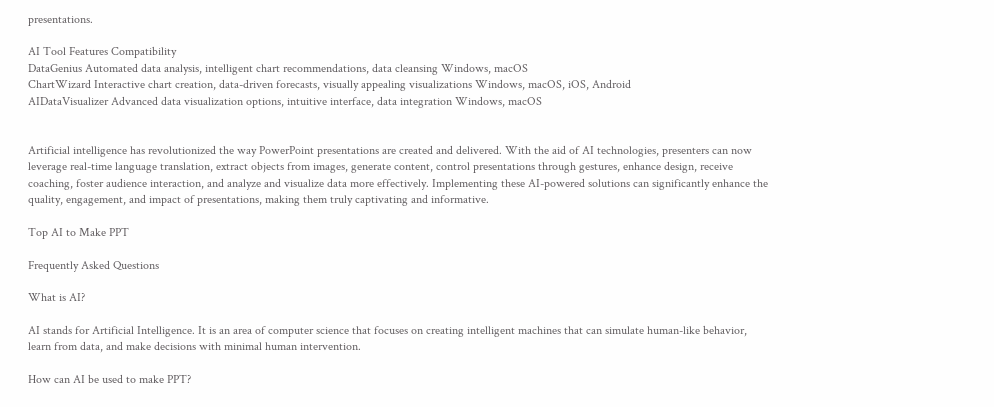presentations.

AI Tool Features Compatibility
DataGenius Automated data analysis, intelligent chart recommendations, data cleansing Windows, macOS
ChartWizard Interactive chart creation, data-driven forecasts, visually appealing visualizations Windows, macOS, iOS, Android
AIDataVisualizer Advanced data visualization options, intuitive interface, data integration Windows, macOS


Artificial intelligence has revolutionized the way PowerPoint presentations are created and delivered. With the aid of AI technologies, presenters can now leverage real-time language translation, extract objects from images, generate content, control presentations through gestures, enhance design, receive coaching, foster audience interaction, and analyze and visualize data more effectively. Implementing these AI-powered solutions can significantly enhance the quality, engagement, and impact of presentations, making them truly captivating and informative.

Top AI to Make PPT

Frequently Asked Questions

What is AI?

AI stands for Artificial Intelligence. It is an area of computer science that focuses on creating intelligent machines that can simulate human-like behavior, learn from data, and make decisions with minimal human intervention.

How can AI be used to make PPT?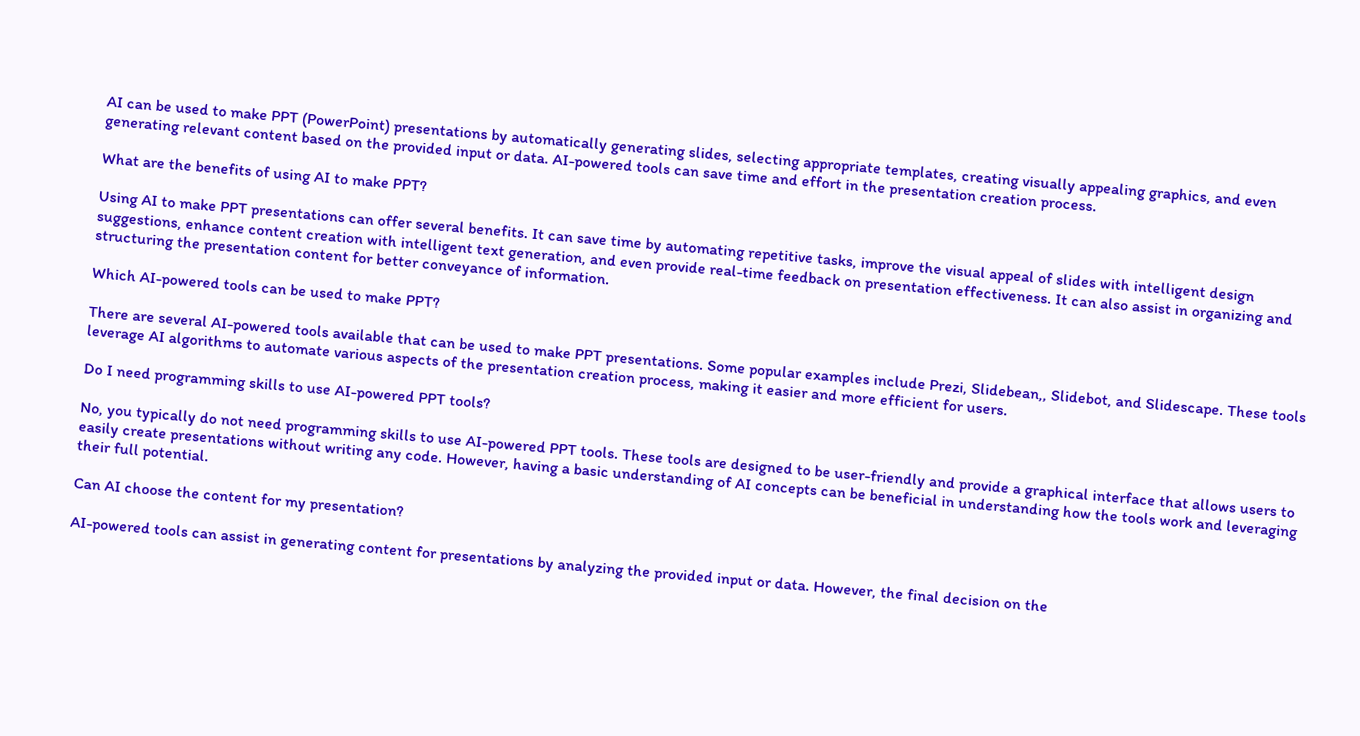AI can be used to make PPT (PowerPoint) presentations by automatically generating slides, selecting appropriate templates, creating visually appealing graphics, and even generating relevant content based on the provided input or data. AI-powered tools can save time and effort in the presentation creation process.

What are the benefits of using AI to make PPT?

Using AI to make PPT presentations can offer several benefits. It can save time by automating repetitive tasks, improve the visual appeal of slides with intelligent design suggestions, enhance content creation with intelligent text generation, and even provide real-time feedback on presentation effectiveness. It can also assist in organizing and structuring the presentation content for better conveyance of information.

Which AI-powered tools can be used to make PPT?

There are several AI-powered tools available that can be used to make PPT presentations. Some popular examples include Prezi, Slidebean,, Slidebot, and Slidescape. These tools leverage AI algorithms to automate various aspects of the presentation creation process, making it easier and more efficient for users.

Do I need programming skills to use AI-powered PPT tools?

No, you typically do not need programming skills to use AI-powered PPT tools. These tools are designed to be user-friendly and provide a graphical interface that allows users to easily create presentations without writing any code. However, having a basic understanding of AI concepts can be beneficial in understanding how the tools work and leveraging their full potential.

Can AI choose the content for my presentation?

AI-powered tools can assist in generating content for presentations by analyzing the provided input or data. However, the final decision on the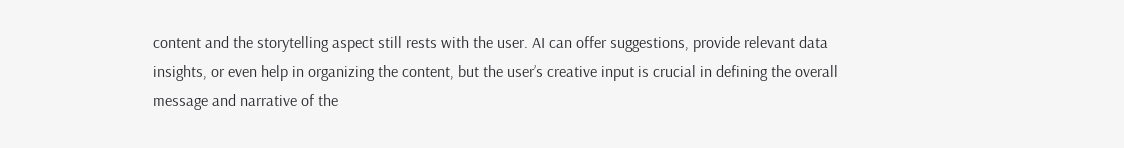content and the storytelling aspect still rests with the user. AI can offer suggestions, provide relevant data insights, or even help in organizing the content, but the user’s creative input is crucial in defining the overall message and narrative of the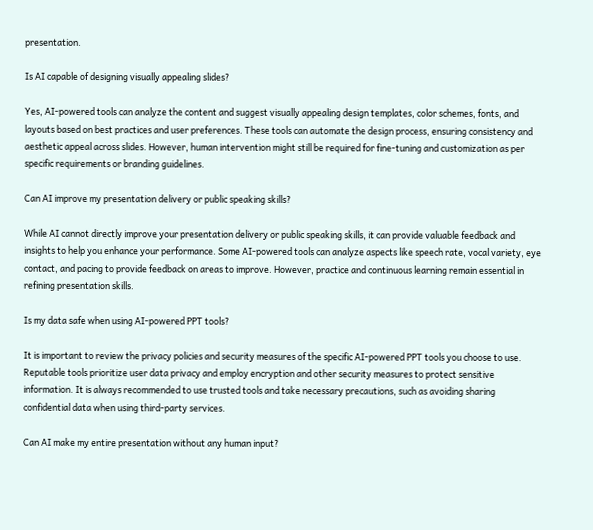presentation.

Is AI capable of designing visually appealing slides?

Yes, AI-powered tools can analyze the content and suggest visually appealing design templates, color schemes, fonts, and layouts based on best practices and user preferences. These tools can automate the design process, ensuring consistency and aesthetic appeal across slides. However, human intervention might still be required for fine-tuning and customization as per specific requirements or branding guidelines.

Can AI improve my presentation delivery or public speaking skills?

While AI cannot directly improve your presentation delivery or public speaking skills, it can provide valuable feedback and insights to help you enhance your performance. Some AI-powered tools can analyze aspects like speech rate, vocal variety, eye contact, and pacing to provide feedback on areas to improve. However, practice and continuous learning remain essential in refining presentation skills.

Is my data safe when using AI-powered PPT tools?

It is important to review the privacy policies and security measures of the specific AI-powered PPT tools you choose to use. Reputable tools prioritize user data privacy and employ encryption and other security measures to protect sensitive information. It is always recommended to use trusted tools and take necessary precautions, such as avoiding sharing confidential data when using third-party services.

Can AI make my entire presentation without any human input?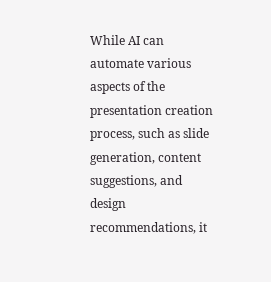While AI can automate various aspects of the presentation creation process, such as slide generation, content suggestions, and design recommendations, it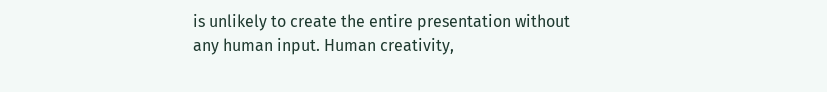is unlikely to create the entire presentation without any human input. Human creativity,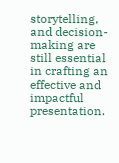storytelling, and decision-making are still essential in crafting an effective and impactful presentation.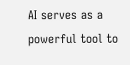AI serves as a powerful tool to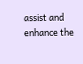assist and enhance the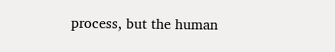process, but the human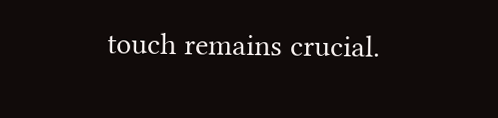touch remains crucial.